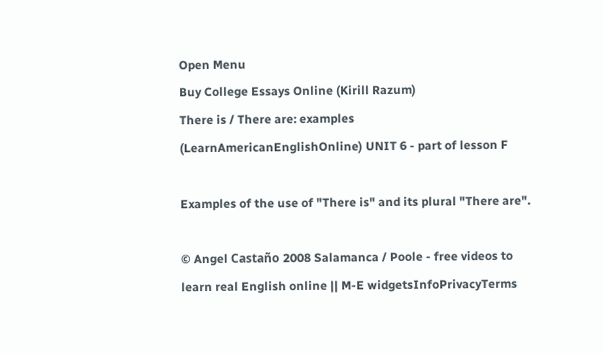Open Menu
Buy College Essays Online (Kirill Razum)
There is / There are: examples (LearnAmericanEnglishOnline) UNIT 6 - part of lesson F

Examples of the use of "There is" and its plural "There are".

© Angel Castaño 2008 Salamanca / Poole - free videos to learn real English online || M-E widgetsInfoPrivacyTerms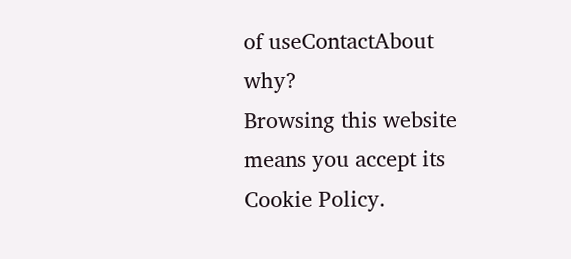of useContactAbout why?
Browsing this website means you accept its Cookie Policy.